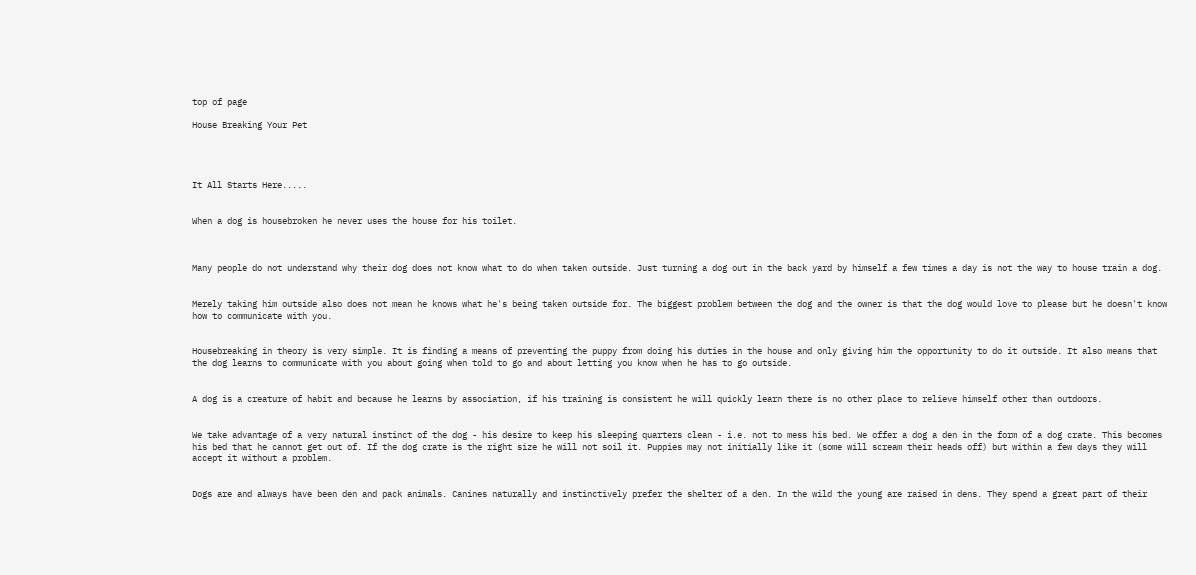top of page

House Breaking Your Pet




It All Starts Here.....


When a dog is housebroken he never uses the house for his toilet.



Many people do not understand why their dog does not know what to do when taken outside. Just turning a dog out in the back yard by himself a few times a day is not the way to house train a dog.


Merely taking him outside also does not mean he knows what he's being taken outside for. The biggest problem between the dog and the owner is that the dog would love to please but he doesn't know how to communicate with you.


Housebreaking in theory is very simple. It is finding a means of preventing the puppy from doing his duties in the house and only giving him the opportunity to do it outside. It also means that the dog learns to communicate with you about going when told to go and about letting you know when he has to go outside.


A dog is a creature of habit and because he learns by association, if his training is consistent he will quickly learn there is no other place to relieve himself other than outdoors.


We take advantage of a very natural instinct of the dog - his desire to keep his sleeping quarters clean - i.e. not to mess his bed. We offer a dog a den in the form of a dog crate. This becomes his bed that he cannot get out of. If the dog crate is the right size he will not soil it. Puppies may not initially like it (some will scream their heads off) but within a few days they will accept it without a problem.


Dogs are and always have been den and pack animals. Canines naturally and instinctively prefer the shelter of a den. In the wild the young are raised in dens. They spend a great part of their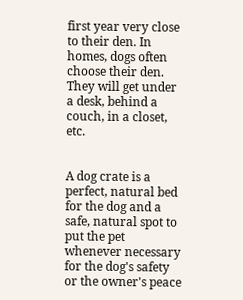first year very close to their den. In homes, dogs often choose their den. They will get under a desk, behind a couch, in a closet, etc.


A dog crate is a perfect, natural bed for the dog and a safe, natural spot to put the pet whenever necessary for the dog's safety or the owner's peace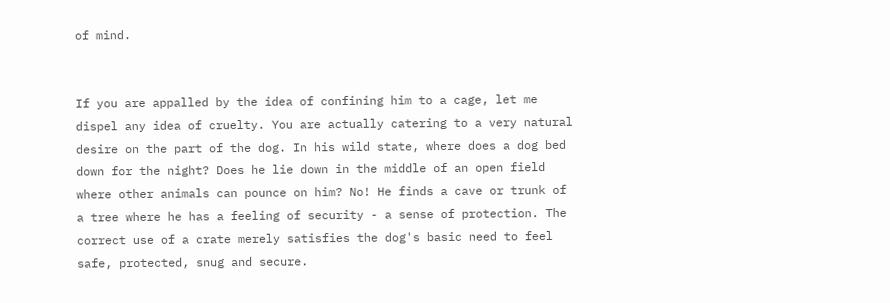of mind.


If you are appalled by the idea of confining him to a cage, let me dispel any idea of cruelty. You are actually catering to a very natural desire on the part of the dog. In his wild state, where does a dog bed down for the night? Does he lie down in the middle of an open field where other animals can pounce on him? No! He finds a cave or trunk of a tree where he has a feeling of security - a sense of protection. The correct use of a crate merely satisfies the dog's basic need to feel safe, protected, snug and secure.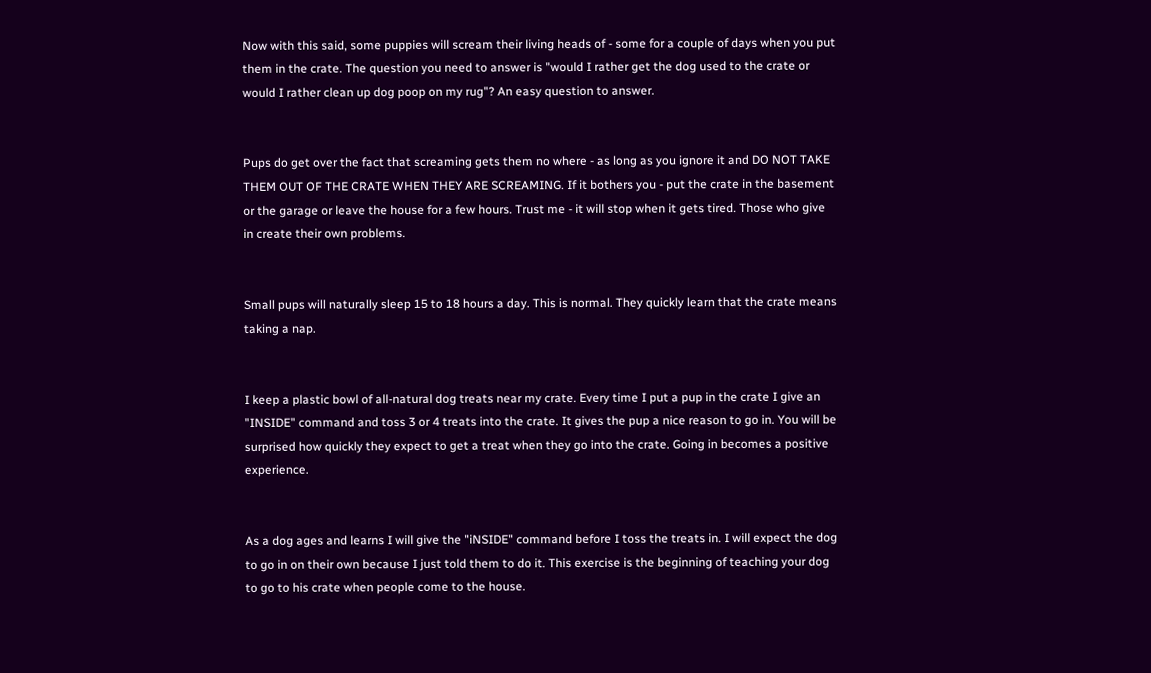Now with this said, some puppies will scream their living heads of - some for a couple of days when you put them in the crate. The question you need to answer is "would I rather get the dog used to the crate or would I rather clean up dog poop on my rug"? An easy question to answer.


Pups do get over the fact that screaming gets them no where - as long as you ignore it and DO NOT TAKE THEM OUT OF THE CRATE WHEN THEY ARE SCREAMING. If it bothers you - put the crate in the basement or the garage or leave the house for a few hours. Trust me - it will stop when it gets tired. Those who give in create their own problems.


Small pups will naturally sleep 15 to 18 hours a day. This is normal. They quickly learn that the crate means taking a nap.


I keep a plastic bowl of all-natural dog treats near my crate. Every time I put a pup in the crate I give an "INSIDE" command and toss 3 or 4 treats into the crate. It gives the pup a nice reason to go in. You will be surprised how quickly they expect to get a treat when they go into the crate. Going in becomes a positive experience.


As a dog ages and learns I will give the "iNSIDE" command before I toss the treats in. I will expect the dog to go in on their own because I just told them to do it. This exercise is the beginning of teaching your dog to go to his crate when people come to the house.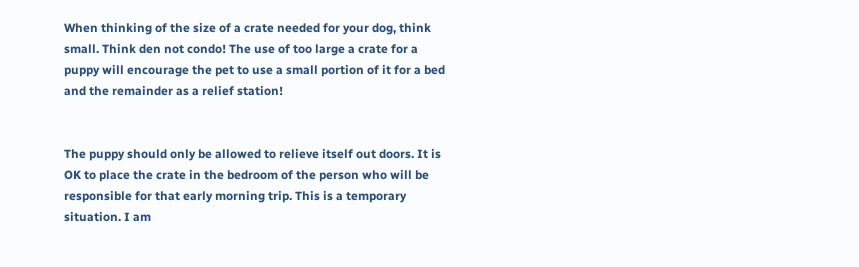When thinking of the size of a crate needed for your dog, think small. Think den not condo! The use of too large a crate for a puppy will encourage the pet to use a small portion of it for a bed and the remainder as a relief station!


The puppy should only be allowed to relieve itself out doors. It is OK to place the crate in the bedroom of the person who will be responsible for that early morning trip. This is a temporary situation. I am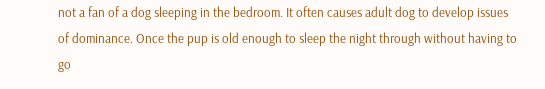not a fan of a dog sleeping in the bedroom. It often causes adult dog to develop issues of dominance. Once the pup is old enough to sleep the night through without having to go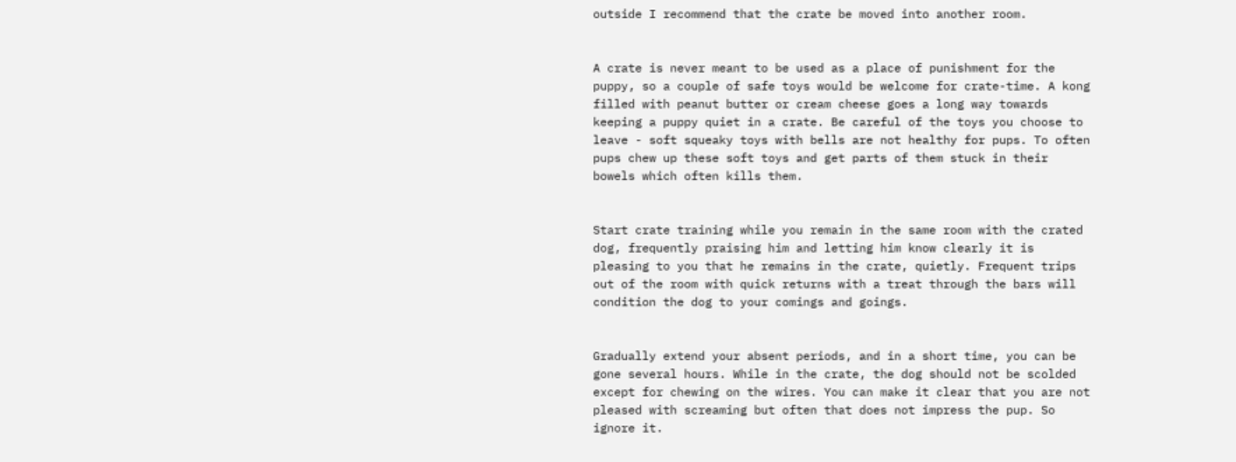outside I recommend that the crate be moved into another room.


A crate is never meant to be used as a place of punishment for the puppy, so a couple of safe toys would be welcome for crate-time. A kong filled with peanut butter or cream cheese goes a long way towards keeping a puppy quiet in a crate. Be careful of the toys you choose to leave - soft squeaky toys with bells are not healthy for pups. To often pups chew up these soft toys and get parts of them stuck in their bowels which often kills them.


Start crate training while you remain in the same room with the crated dog, frequently praising him and letting him know clearly it is pleasing to you that he remains in the crate, quietly. Frequent trips out of the room with quick returns with a treat through the bars will condition the dog to your comings and goings.


Gradually extend your absent periods, and in a short time, you can be gone several hours. While in the crate, the dog should not be scolded except for chewing on the wires. You can make it clear that you are not pleased with screaming but often that does not impress the pup. So ignore it.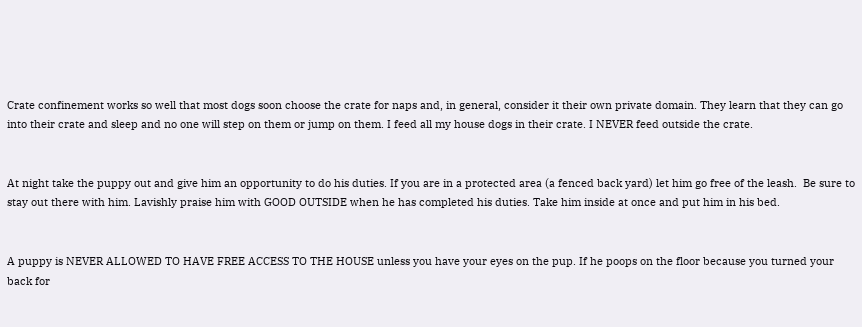Crate confinement works so well that most dogs soon choose the crate for naps and, in general, consider it their own private domain. They learn that they can go into their crate and sleep and no one will step on them or jump on them. I feed all my house dogs in their crate. I NEVER feed outside the crate.


At night take the puppy out and give him an opportunity to do his duties. If you are in a protected area (a fenced back yard) let him go free of the leash.  Be sure to stay out there with him. Lavishly praise him with GOOD OUTSIDE when he has completed his duties. Take him inside at once and put him in his bed.


A puppy is NEVER ALLOWED TO HAVE FREE ACCESS TO THE HOUSE unless you have your eyes on the pup. If he poops on the floor because you turned your back for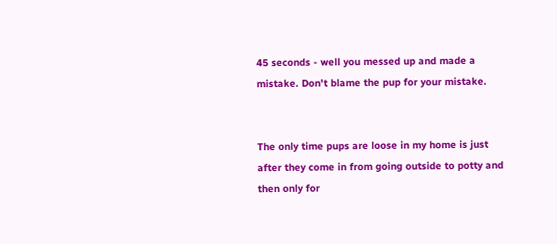45 seconds - well you messed up and made a mistake. Don't blame the pup for your mistake.


The only time pups are loose in my home is just after they come in from going outside to potty and then only for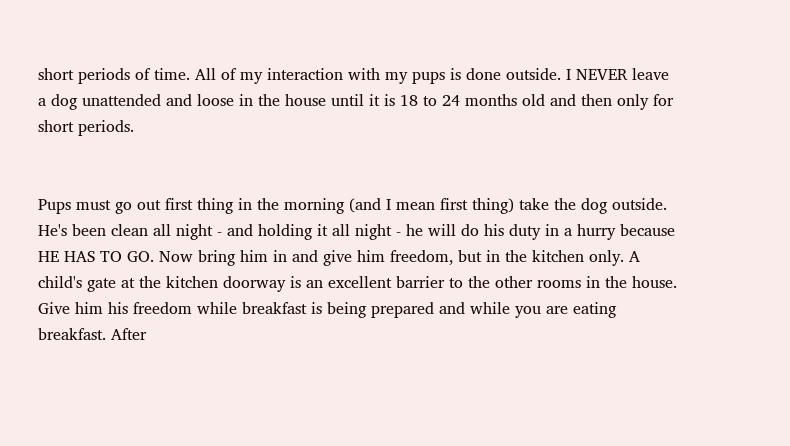short periods of time. All of my interaction with my pups is done outside. I NEVER leave a dog unattended and loose in the house until it is 18 to 24 months old and then only for short periods.


Pups must go out first thing in the morning (and I mean first thing) take the dog outside. He's been clean all night - and holding it all night - he will do his duty in a hurry because HE HAS TO GO. Now bring him in and give him freedom, but in the kitchen only. A child's gate at the kitchen doorway is an excellent barrier to the other rooms in the house. Give him his freedom while breakfast is being prepared and while you are eating breakfast. After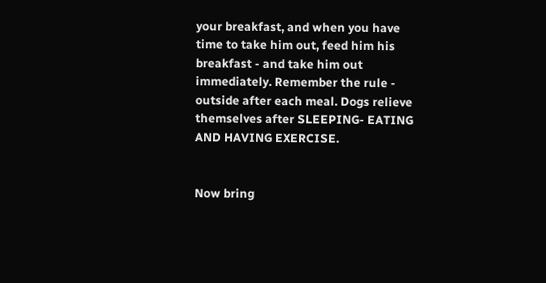your breakfast, and when you have time to take him out, feed him his breakfast - and take him out immediately. Remember the rule - outside after each meal. Dogs relieve themselves after SLEEPING- EATING AND HAVING EXERCISE.


Now bring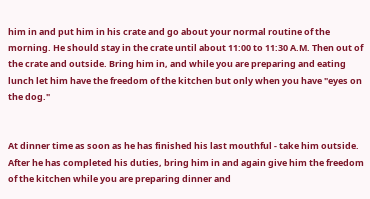him in and put him in his crate and go about your normal routine of the morning. He should stay in the crate until about 11:00 to 11:30 A.M. Then out of the crate and outside. Bring him in, and while you are preparing and eating lunch let him have the freedom of the kitchen but only when you have "eyes on the dog."


At dinner time as soon as he has finished his last mouthful - take him outside. After he has completed his duties, bring him in and again give him the freedom of the kitchen while you are preparing dinner and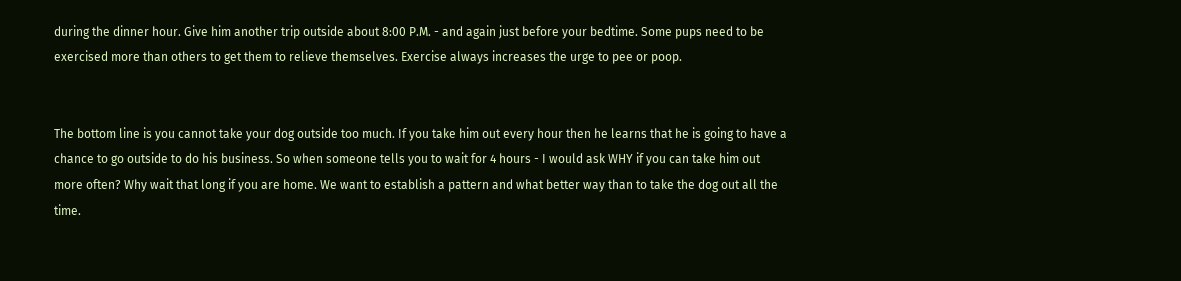during the dinner hour. Give him another trip outside about 8:00 P.M. - and again just before your bedtime. Some pups need to be exercised more than others to get them to relieve themselves. Exercise always increases the urge to pee or poop.


The bottom line is you cannot take your dog outside too much. If you take him out every hour then he learns that he is going to have a chance to go outside to do his business. So when someone tells you to wait for 4 hours - I would ask WHY if you can take him out more often? Why wait that long if you are home. We want to establish a pattern and what better way than to take the dog out all the time.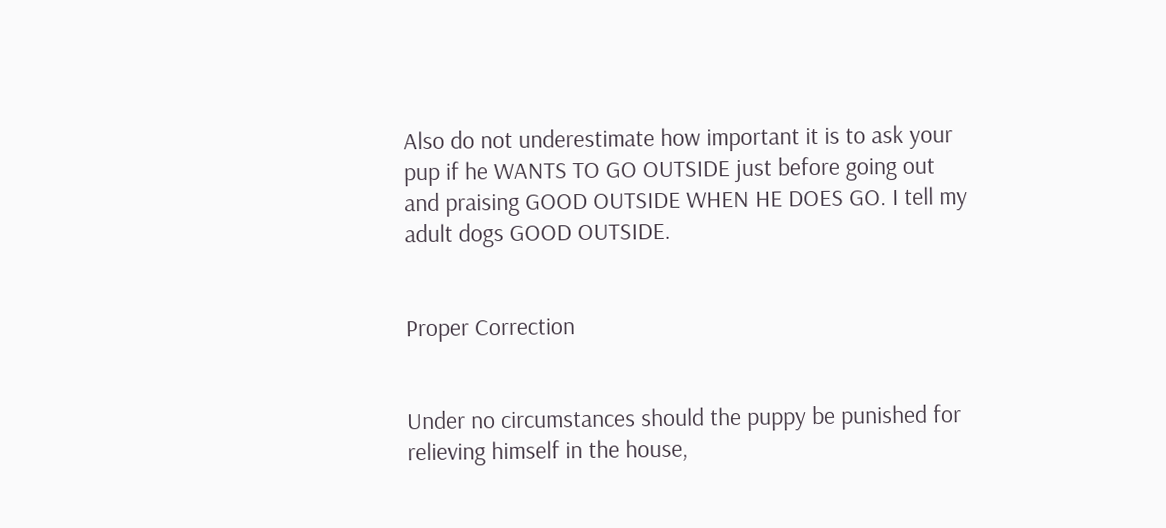Also do not underestimate how important it is to ask your pup if he WANTS TO GO OUTSIDE just before going out and praising GOOD OUTSIDE WHEN HE DOES GO. I tell my adult dogs GOOD OUTSIDE.


Proper Correction


Under no circumstances should the puppy be punished for relieving himself in the house,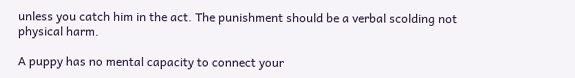unless you catch him in the act. The punishment should be a verbal scolding not physical harm.

A puppy has no mental capacity to connect your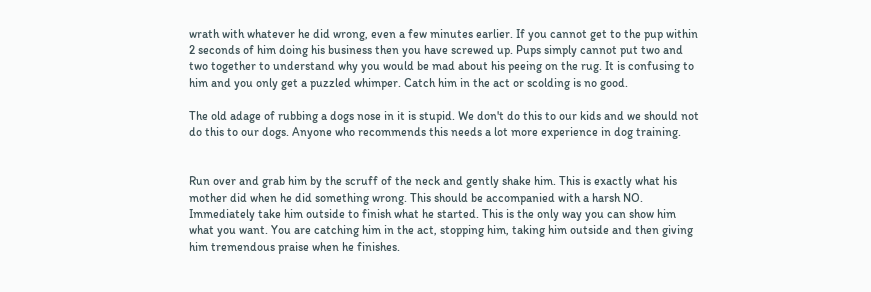wrath with whatever he did wrong, even a few minutes earlier. If you cannot get to the pup within 2 seconds of him doing his business then you have screwed up. Pups simply cannot put two and two together to understand why you would be mad about his peeing on the rug. It is confusing to him and you only get a puzzled whimper. Catch him in the act or scolding is no good.

The old adage of rubbing a dogs nose in it is stupid. We don't do this to our kids and we should not do this to our dogs. Anyone who recommends this needs a lot more experience in dog training.


Run over and grab him by the scruff of the neck and gently shake him. This is exactly what his mother did when he did something wrong. This should be accompanied with a harsh NO. Immediately take him outside to finish what he started. This is the only way you can show him what you want. You are catching him in the act, stopping him, taking him outside and then giving him tremendous praise when he finishes.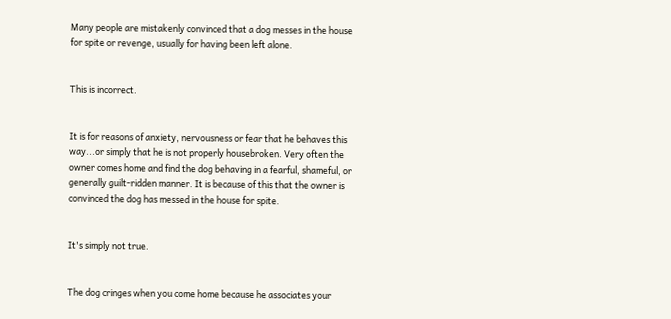Many people are mistakenly convinced that a dog messes in the house for spite or revenge, usually for having been left alone.


This is incorrect.


It is for reasons of anxiety, nervousness or fear that he behaves this way...or simply that he is not properly housebroken. Very often the owner comes home and find the dog behaving in a fearful, shameful, or generally guilt-ridden manner. It is because of this that the owner is convinced the dog has messed in the house for spite.


It's simply not true.


The dog cringes when you come home because he associates your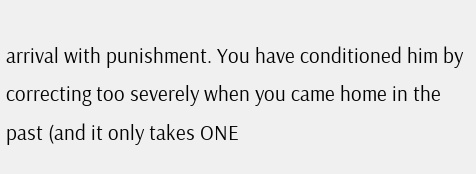arrival with punishment. You have conditioned him by correcting too severely when you came home in the past (and it only takes ONE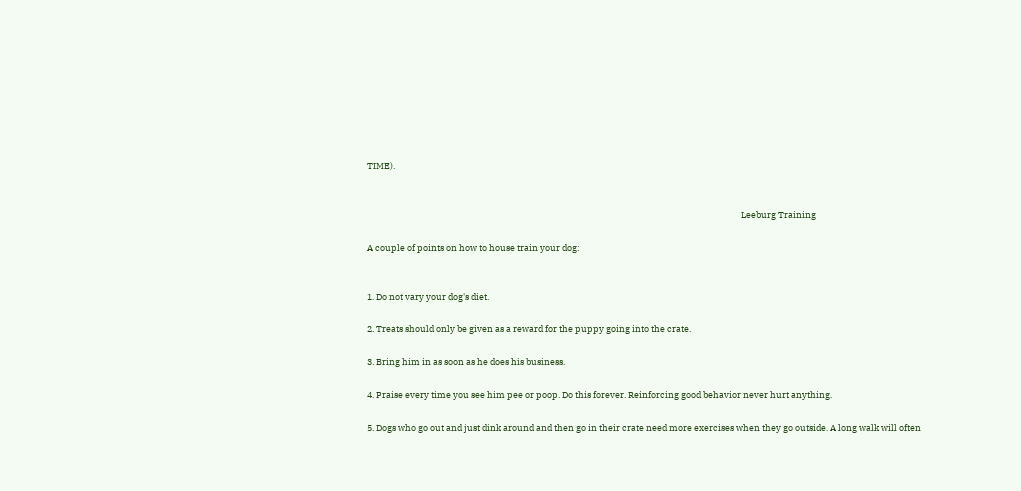TIME).


                                                                                                                                                                                           Leeburg Training

A couple of points on how to house train your dog:


1. Do not vary your dog's diet.

2. Treats should only be given as a reward for the puppy going into the crate.

3. Bring him in as soon as he does his business.

4. Praise every time you see him pee or poop. Do this forever. Reinforcing good behavior never hurt anything.

5. Dogs who go out and just dink around and then go in their crate need more exercises when they go outside. A long walk will often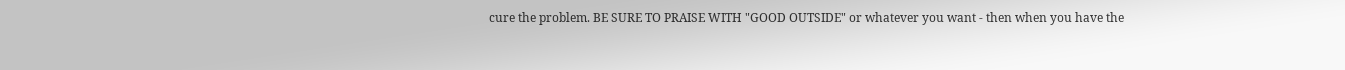cure the problem. BE SURE TO PRAISE WITH "GOOD OUTSIDE" or whatever you want - then when you have the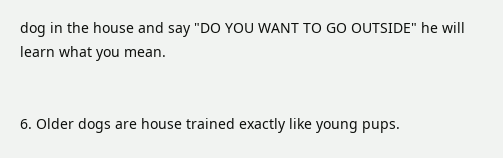dog in the house and say "DO YOU WANT TO GO OUTSIDE" he will learn what you mean.


6. Older dogs are house trained exactly like young pups.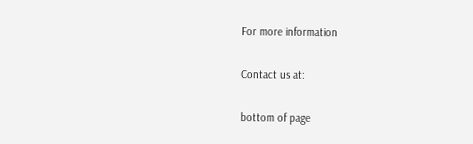For more information

Contact us at:

bottom of page